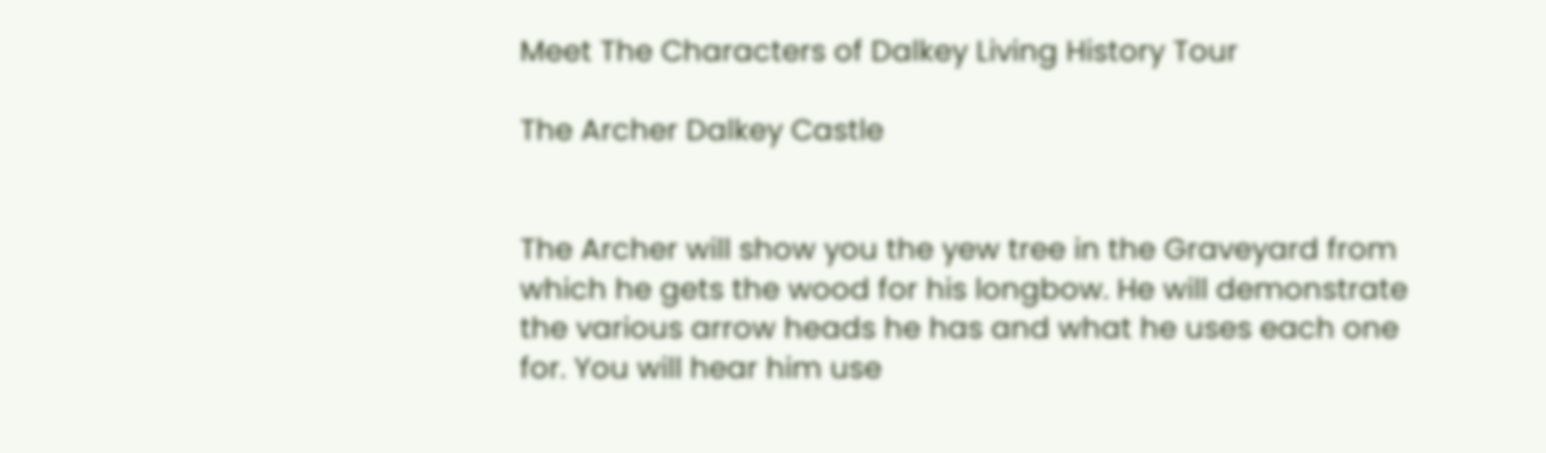Meet The Characters of Dalkey Living History Tour

The Archer Dalkey Castle


The Archer will show you the yew tree in the Graveyard from which he gets the wood for his longbow. He will demonstrate the various arrow heads he has and what he uses each one for. You will hear him use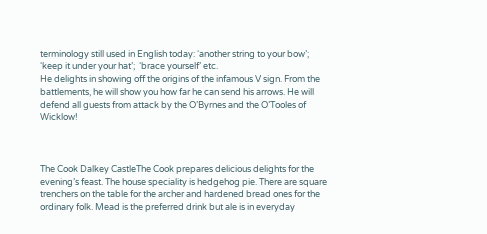terminology still used in English today: ‘another string to your bow’; ‘keep it under your hat’;  ‘brace yourself’ etc.
He delights in showing off the origins of the infamous V sign. From the battlements, he will show you how far he can send his arrows. He will defend all guests from attack by the O’Byrnes and the O’Tooles of Wicklow!



The Cook Dalkey CastleThe Cook prepares delicious delights for the evening’s feast. The house speciality is hedgehog pie. There are square trenchers on the table for the archer and hardened bread ones for the ordinary folk. Mead is the preferred drink but ale is in everyday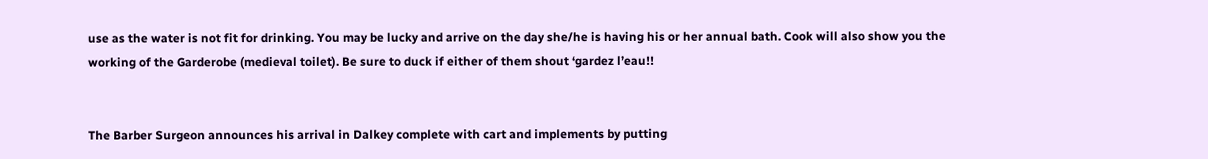use as the water is not fit for drinking. You may be lucky and arrive on the day she/he is having his or her annual bath. Cook will also show you the working of the Garderobe (medieval toilet). Be sure to duck if either of them shout ‘gardez l’eau!!


The Barber Surgeon announces his arrival in Dalkey complete with cart and implements by putting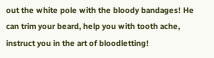out the white pole with the bloody bandages! He can trim your beard, help you with tooth ache, instruct you in the art of bloodletting!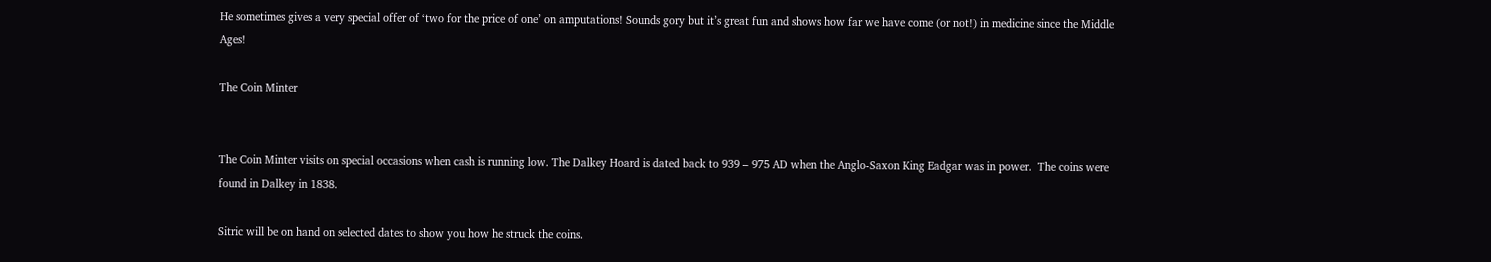He sometimes gives a very special offer of ‘two for the price of one’ on amputations! Sounds gory but it’s great fun and shows how far we have come (or not!) in medicine since the Middle Ages!

The Coin Minter


The Coin Minter visits on special occasions when cash is running low. The Dalkey Hoard is dated back to 939 – 975 AD when the Anglo-Saxon King Eadgar was in power.  The coins were found in Dalkey in 1838.

Sitric will be on hand on selected dates to show you how he struck the coins.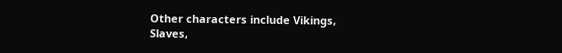Other characters include Vikings, Slaves,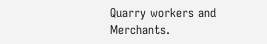Quarry workers and Merchants.